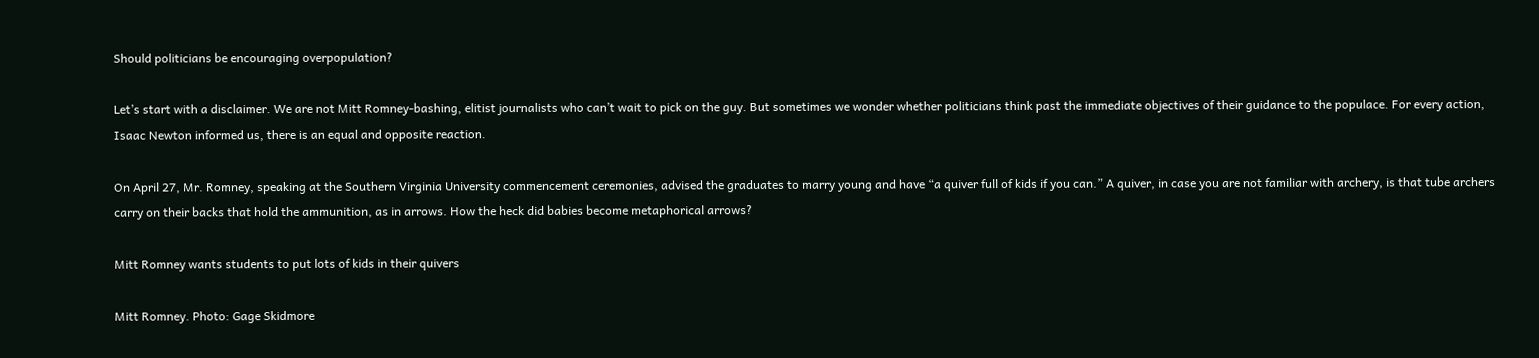Should politicians be encouraging overpopulation?

Let’s start with a disclaimer. We are not Mitt Romney-bashing, elitist journalists who can’t wait to pick on the guy. But sometimes we wonder whether politicians think past the immediate objectives of their guidance to the populace. For every action, Isaac Newton informed us, there is an equal and opposite reaction.

On April 27, Mr. Romney, speaking at the Southern Virginia University commencement ceremonies, advised the graduates to marry young and have “a quiver full of kids if you can.” A quiver, in case you are not familiar with archery, is that tube archers carry on their backs that hold the ammunition, as in arrows. How the heck did babies become metaphorical arrows?

Mitt Romney wants students to put lots of kids in their quivers

Mitt Romney. Photo: Gage Skidmore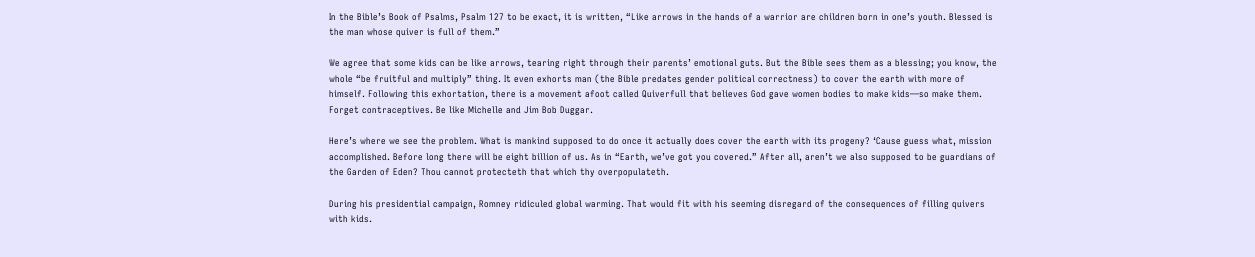In the Bible’s Book of Psalms, Psalm 127 to be exact, it is written, “Like arrows in the hands of a warrior are children born in one’s youth. Blessed is the man whose quiver is full of them.”

We agree that some kids can be like arrows, tearing right through their parents’ emotional guts. But the Bible sees them as a blessing; you know, the whole “be fruitful and multiply” thing. It even exhorts man (the Bible predates gender political correctness) to cover the earth with more of himself. Following this exhortation, there is a movement afoot called Quiverfull that believes God gave women bodies to make kids—so make them. Forget contraceptives. Be like Michelle and Jim Bob Duggar.

Here’s where we see the problem. What is mankind supposed to do once it actually does cover the earth with its progeny? ‘Cause guess what, mission accomplished. Before long there will be eight billion of us. As in “Earth, we’ve got you covered.” After all, aren’t we also supposed to be guardians of the Garden of Eden? Thou cannot protecteth that which thy overpopulateth.

During his presidential campaign, Romney ridiculed global warming. That would fit with his seeming disregard of the consequences of filling quivers with kids.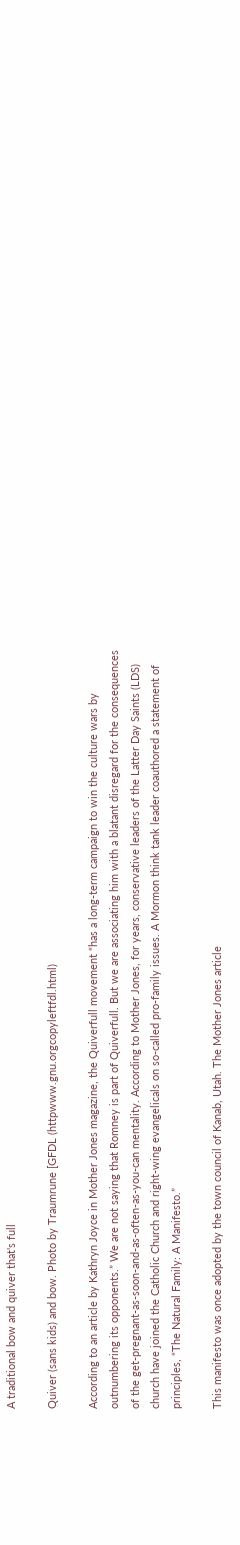A traditional bow and quiver that's full

Quiver (sans kids) and bow. Photo by Traumrune [GFDL (httpwww.gnu.orgcopyleftfdl.html)

According to an article by Kathryn Joyce in Mother Jones magazine, the Quiverfull movement “has a long-term campaign to win the culture wars by outnumbering its opponents.” We are not saying that Romney is part of Quiverfull. But we are associating him with a blatant disregard for the consequences of the get-pregnant-as-soon-and-as-often-as-you-can mentality. According to Mother Jones, for years, conservative leaders of the Latter Day Saints (LDS) church have joined the Catholic Church and right-wing evangelicals on so-called pro-family issues. A Mormon think tank leader coauthored a statement of principles, “The Natural Family: A Manifesto.”

This manifesto was once adopted by the town council of Kanab, Utah. The Mother Jones article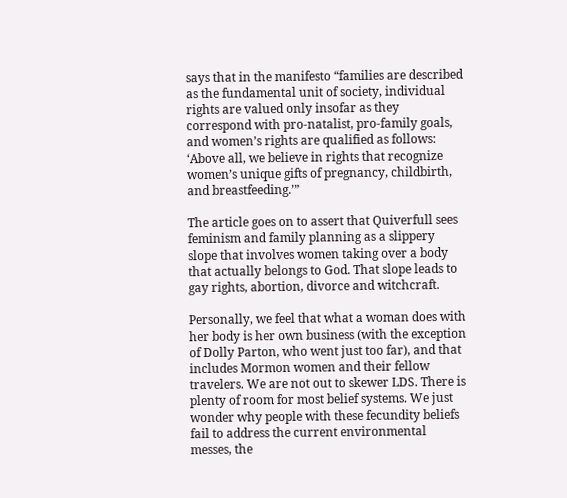says that in the manifesto “families are described as the fundamental unit of society, individual rights are valued only insofar as they correspond with pro-natalist, pro-family goals, and women’s rights are qualified as follows: ‘Above all, we believe in rights that recognize women’s unique gifts of pregnancy, childbirth, and breastfeeding.’”

The article goes on to assert that Quiverfull sees feminism and family planning as a slippery slope that involves women taking over a body that actually belongs to God. That slope leads to gay rights, abortion, divorce and witchcraft.

Personally, we feel that what a woman does with her body is her own business (with the exception of Dolly Parton, who went just too far), and that includes Mormon women and their fellow travelers. We are not out to skewer LDS. There is plenty of room for most belief systems. We just wonder why people with these fecundity beliefs fail to address the current environmental messes, the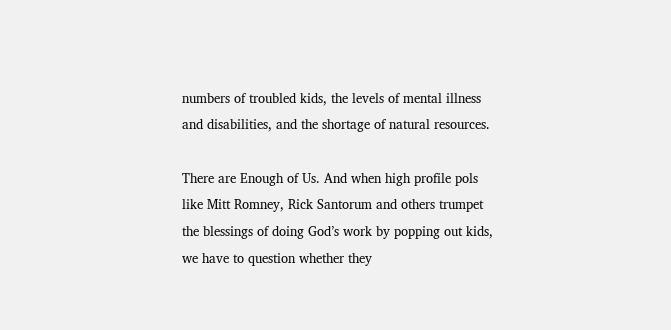numbers of troubled kids, the levels of mental illness and disabilities, and the shortage of natural resources.

There are Enough of Us. And when high profile pols like Mitt Romney, Rick Santorum and others trumpet the blessings of doing God’s work by popping out kids, we have to question whether they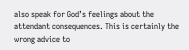also speak for God’s feelings about the attendant consequences. This is certainly the wrong advice to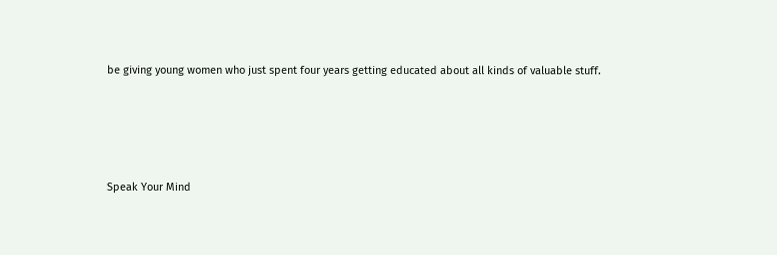be giving young women who just spent four years getting educated about all kinds of valuable stuff.





Speak Your Mind